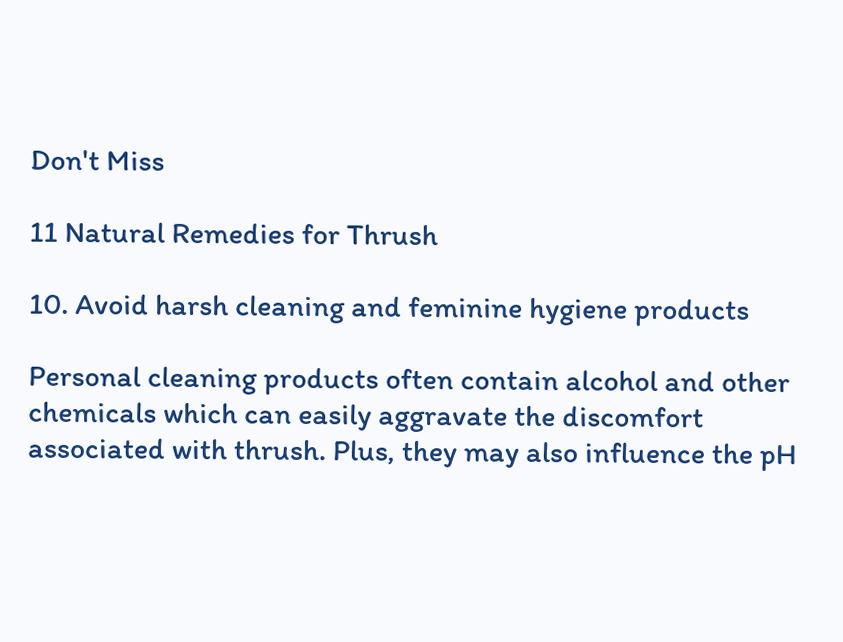Don't Miss

11 Natural Remedies for Thrush

10. Avoid harsh cleaning and feminine hygiene products

Personal cleaning products often contain alcohol and other chemicals which can easily aggravate the discomfort associated with thrush. Plus, they may also influence the pH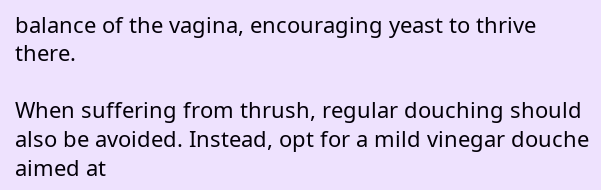balance of the vagina, encouraging yeast to thrive there.

When suffering from thrush, regular douching should also be avoided. Instead, opt for a mild vinegar douche aimed at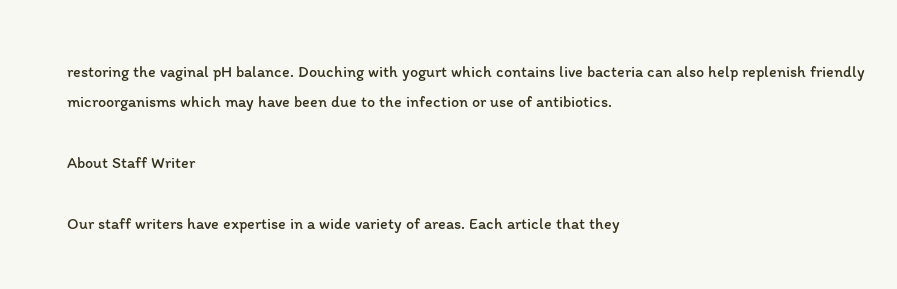restoring the vaginal pH balance. Douching with yogurt which contains live bacteria can also help replenish friendly microorganisms which may have been due to the infection or use of antibiotics.

About Staff Writer

Our staff writers have expertise in a wide variety of areas. Each article that they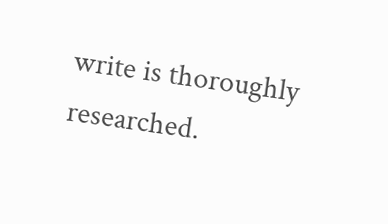write is thoroughly researched.